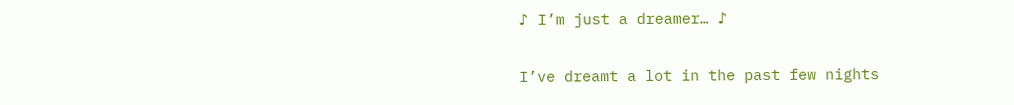♪ I’m just a dreamer… ♪

I’ve dreamt a lot in the past few nights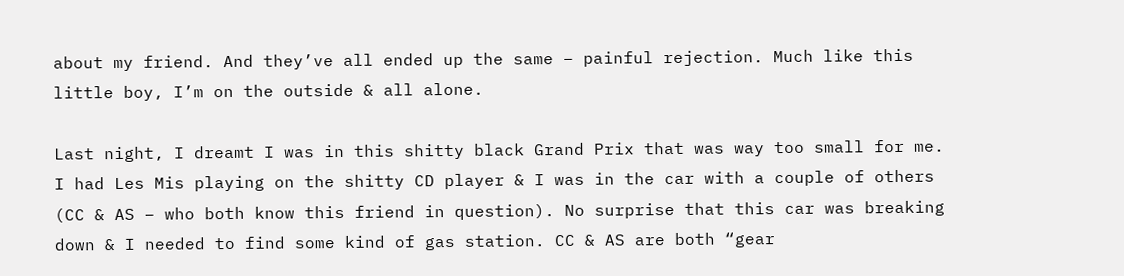about my friend. And they’ve all ended up the same – painful rejection. Much like this little boy, I’m on the outside & all alone.

Last night, I dreamt I was in this shitty black Grand Prix that was way too small for me. I had Les Mis playing on the shitty CD player & I was in the car with a couple of others (CC & AS – who both know this friend in question). No surprise that this car was breaking down & I needed to find some kind of gas station. CC & AS are both “gear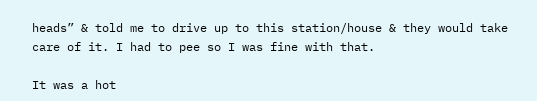heads” & told me to drive up to this station/house & they would take care of it. I had to pee so I was fine with that.

It was a hot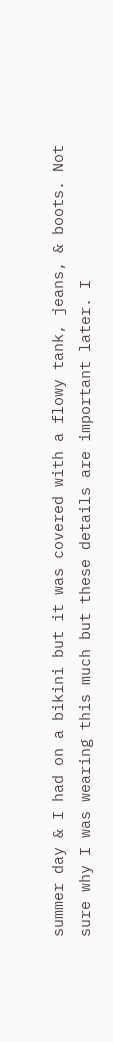summer day & I had on a bikini but it was covered with a flowy tank, jeans, & boots. Not sure why I was wearing this much but these details are important later. I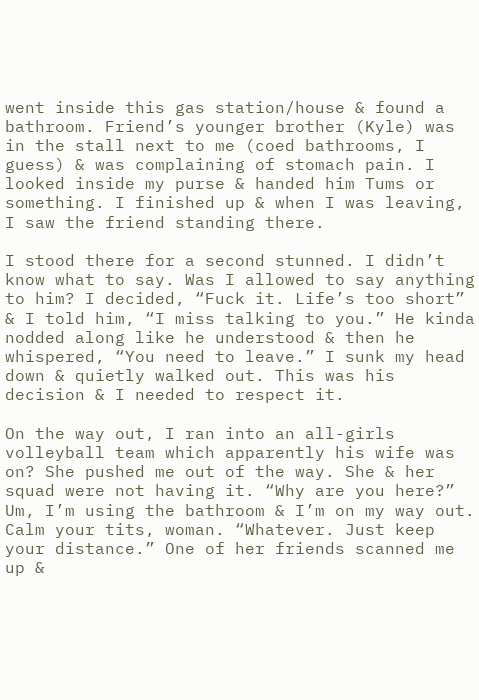went inside this gas station/house & found a bathroom. Friend’s younger brother (Kyle) was in the stall next to me (coed bathrooms, I guess) & was complaining of stomach pain. I looked inside my purse & handed him Tums or something. I finished up & when I was leaving, I saw the friend standing there.

I stood there for a second stunned. I didn’t know what to say. Was I allowed to say anything to him? I decided, “Fuck it. Life’s too short” & I told him, “I miss talking to you.” He kinda nodded along like he understood & then he whispered, “You need to leave.” I sunk my head down & quietly walked out. This was his decision & I needed to respect it.

On the way out, I ran into an all-girls volleyball team which apparently his wife was on? She pushed me out of the way. She & her squad were not having it. “Why are you here?” Um, I’m using the bathroom & I’m on my way out. Calm your tits, woman. “Whatever. Just keep your distance.” One of her friends scanned me up &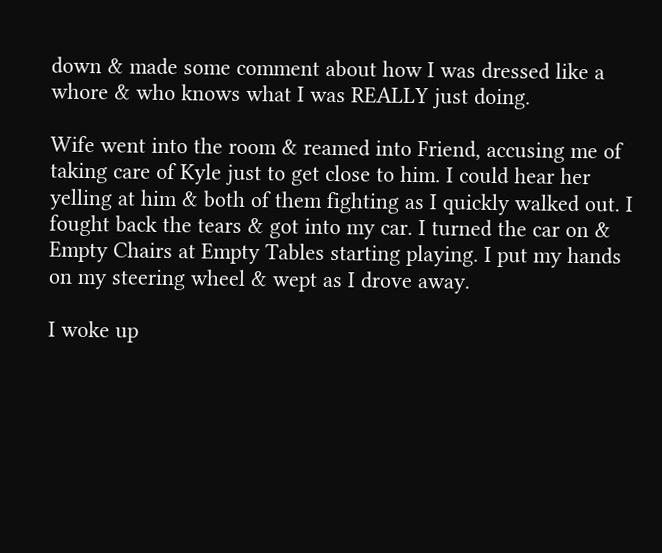down & made some comment about how I was dressed like a whore & who knows what I was REALLY just doing.

Wife went into the room & reamed into Friend, accusing me of taking care of Kyle just to get close to him. I could hear her yelling at him & both of them fighting as I quickly walked out. I fought back the tears & got into my car. I turned the car on & Empty Chairs at Empty Tables starting playing. I put my hands on my steering wheel & wept as I drove away.

I woke up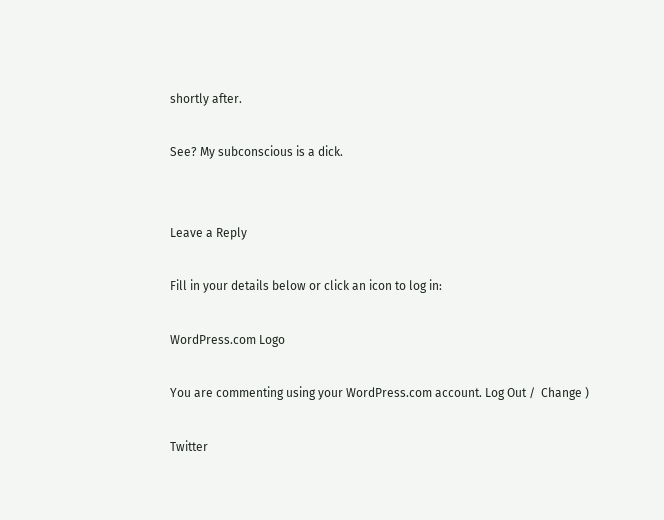shortly after.

See? My subconscious is a dick.


Leave a Reply

Fill in your details below or click an icon to log in:

WordPress.com Logo

You are commenting using your WordPress.com account. Log Out /  Change )

Twitter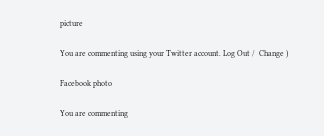picture

You are commenting using your Twitter account. Log Out /  Change )

Facebook photo

You are commenting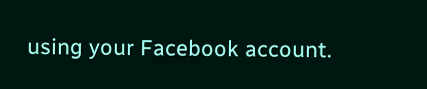using your Facebook account.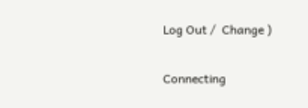Log Out /  Change )

Connecting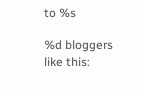to %s

%d bloggers like this: